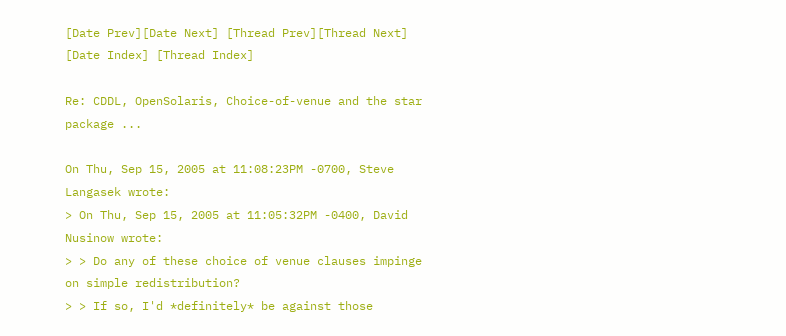[Date Prev][Date Next] [Thread Prev][Thread Next] [Date Index] [Thread Index]

Re: CDDL, OpenSolaris, Choice-of-venue and the star package ...

On Thu, Sep 15, 2005 at 11:08:23PM -0700, Steve Langasek wrote:
> On Thu, Sep 15, 2005 at 11:05:32PM -0400, David Nusinow wrote:
> > Do any of these choice of venue clauses impinge on simple redistribution?
> > If so, I'd *definitely* be against those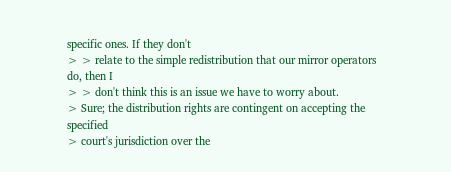specific ones. If they don't
> > relate to the simple redistribution that our mirror operators do, then I
> > don't think this is an issue we have to worry about.
> Sure; the distribution rights are contingent on accepting the specified
> court's jurisdiction over the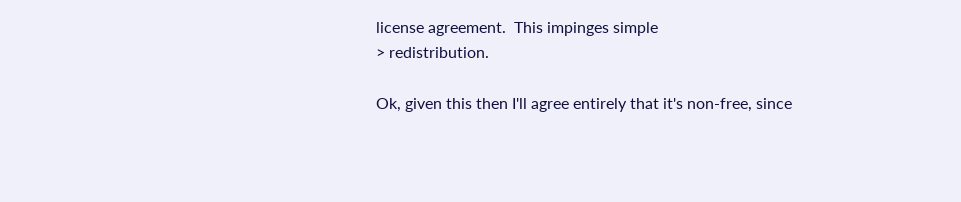license agreement.  This impinges simple
> redistribution.

Ok, given this then I'll agree entirely that it's non-free, since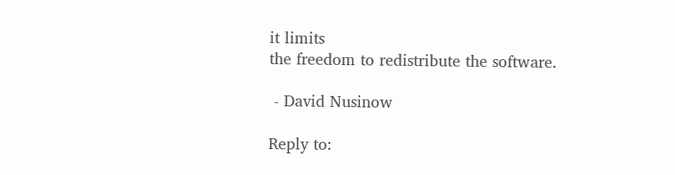it limits
the freedom to redistribute the software.

 - David Nusinow

Reply to: